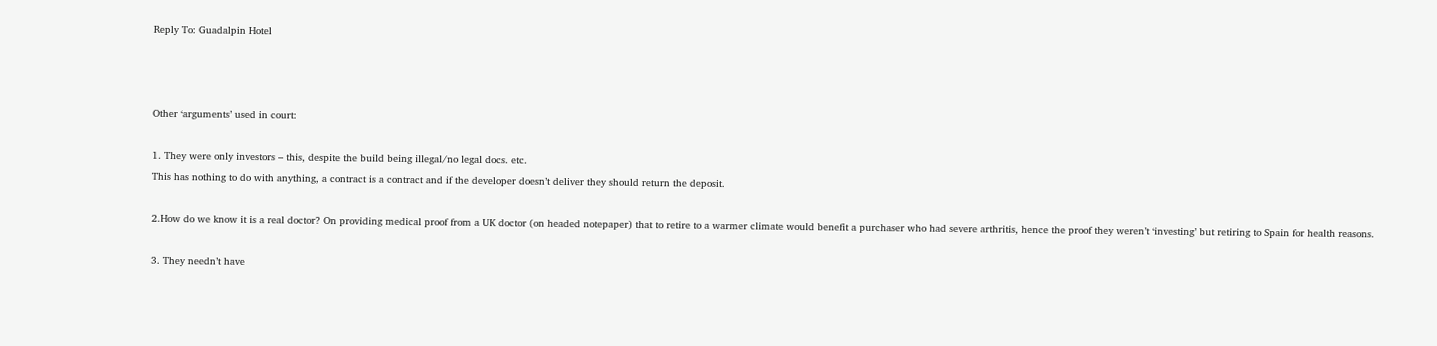Reply To: Guadalpin Hotel



Other ‘arguments’ used in court:

1. They were only investors – this, despite the build being illegal/no legal docs. etc.
This has nothing to do with anything, a contract is a contract and if the developer doesn’t deliver they should return the deposit.

2.How do we know it is a real doctor? On providing medical proof from a UK doctor (on headed notepaper) that to retire to a warmer climate would benefit a purchaser who had severe arthritis, hence the proof they weren’t ‘investing’ but retiring to Spain for health reasons.

3. They needn’t have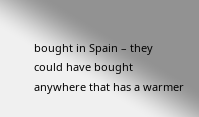bought in Spain – they could have bought anywhere that has a warmer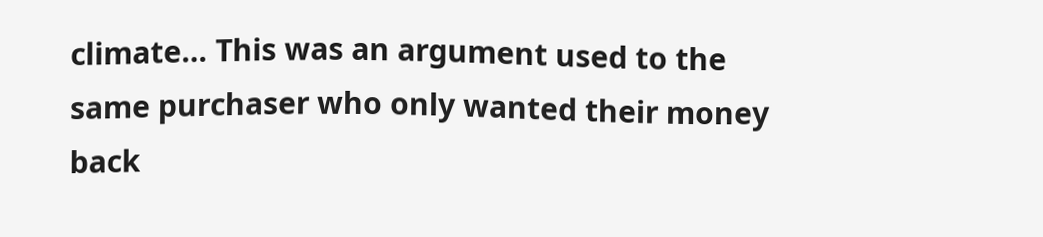climate… This was an argument used to the same purchaser who only wanted their money back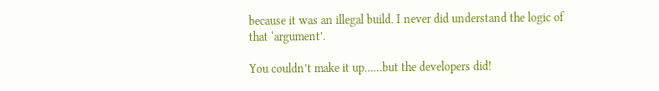because it was an illegal build. I never did understand the logic of that ‘argument’.

You couldn’t make it up……but the developers did!